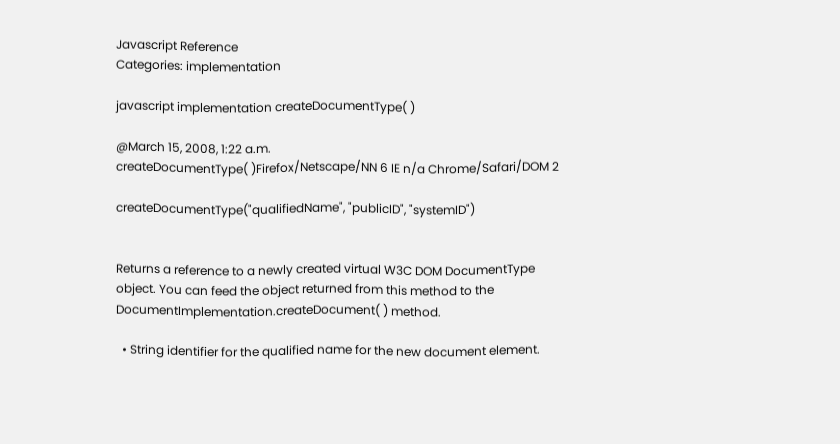Javascript Reference
Categories: implementation

javascript implementation createDocumentType( )

@March 15, 2008, 1:22 a.m.
createDocumentType( )Firefox/Netscape/NN 6 IE n/a Chrome/Safari/DOM 2

createDocumentType("qualifiedName", "publicID", "systemID")


Returns a reference to a newly created virtual W3C DOM DocumentType object. You can feed the object returned from this method to the DocumentImplementation.createDocument( ) method.

  • String identifier for the qualified name for the new document element.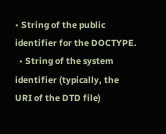• String of the public identifier for the DOCTYPE.
  • String of the system identifier (typically, the URI of the DTD file)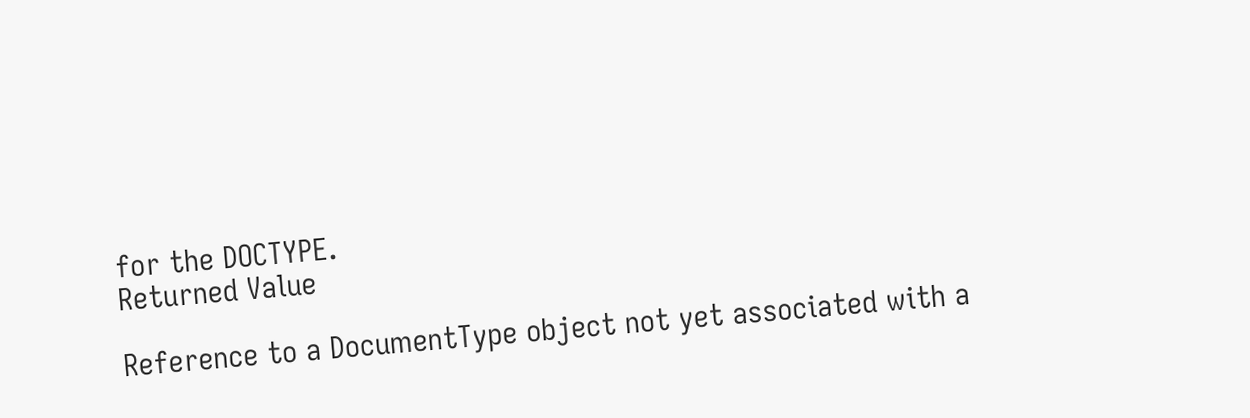for the DOCTYPE.
Returned Value

Reference to a DocumentType object not yet associated with a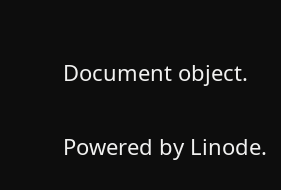Document object.

Powered by Linode.